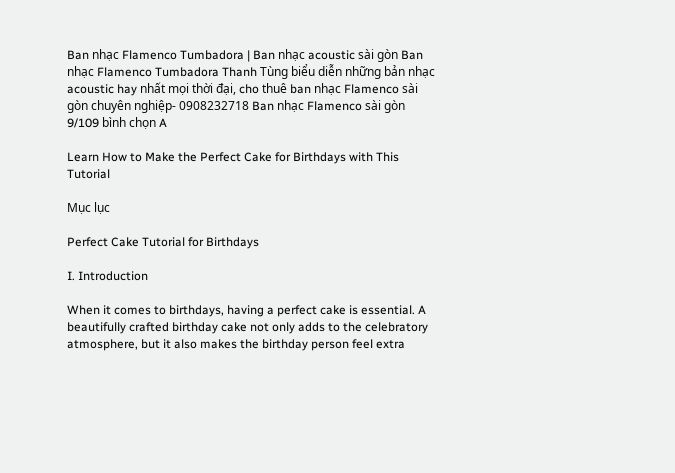Ban nhạc Flamenco Tumbadora | Ban nhạc acoustic sài gòn Ban nhạc Flamenco Tumbadora Thanh Tùng biểu diễn những bản nhạc acoustic hay nhất mọi thời đại, cho thuê ban nhạc Flamenco sài gòn chuyên nghiệp- 0908232718 Ban nhạc Flamenco sài gòn
9/109 bình chọn A

Learn How to Make the Perfect Cake for Birthdays with This Tutorial

Mục lục

Perfect Cake Tutorial for Birthdays

I. Introduction

When it comes to birthdays, having a perfect cake is essential. A beautifully crafted birthday cake not only adds to the celebratory atmosphere, but it also makes the birthday person feel extra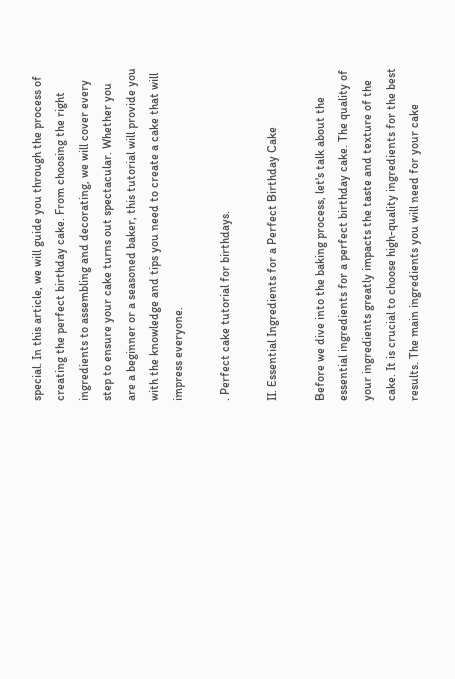special. In this article, we will guide you through the process of creating the perfect birthday cake. From choosing the right ingredients to assembling and decorating, we will cover every step to ensure your cake turns out spectacular. Whether you are a beginner or a seasoned baker, this tutorial will provide you with the knowledge and tips you need to create a cake that will impress everyone.

. Perfect cake tutorial for birthdays.

II. Essential Ingredients for a Perfect Birthday Cake

Before we dive into the baking process, let's talk about the essential ingredients for a perfect birthday cake. The quality of your ingredients greatly impacts the taste and texture of the cake. It is crucial to choose high-quality ingredients for the best results. The main ingredients you will need for your cake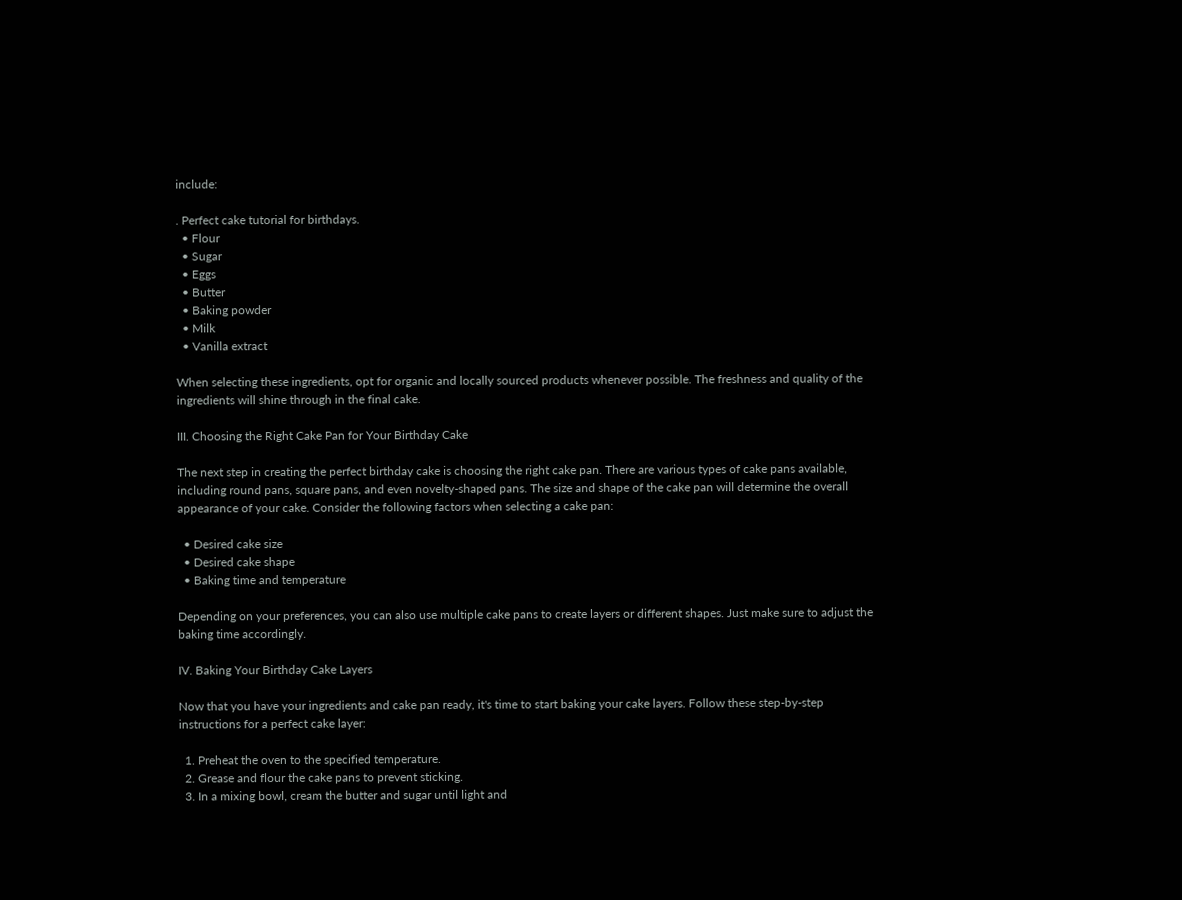include:

. Perfect cake tutorial for birthdays.
  • Flour
  • Sugar
  • Eggs
  • Butter
  • Baking powder
  • Milk
  • Vanilla extract

When selecting these ingredients, opt for organic and locally sourced products whenever possible. The freshness and quality of the ingredients will shine through in the final cake.

III. Choosing the Right Cake Pan for Your Birthday Cake

The next step in creating the perfect birthday cake is choosing the right cake pan. There are various types of cake pans available, including round pans, square pans, and even novelty-shaped pans. The size and shape of the cake pan will determine the overall appearance of your cake. Consider the following factors when selecting a cake pan:

  • Desired cake size
  • Desired cake shape
  • Baking time and temperature

Depending on your preferences, you can also use multiple cake pans to create layers or different shapes. Just make sure to adjust the baking time accordingly.

IV. Baking Your Birthday Cake Layers

Now that you have your ingredients and cake pan ready, it's time to start baking your cake layers. Follow these step-by-step instructions for a perfect cake layer:

  1. Preheat the oven to the specified temperature.
  2. Grease and flour the cake pans to prevent sticking.
  3. In a mixing bowl, cream the butter and sugar until light and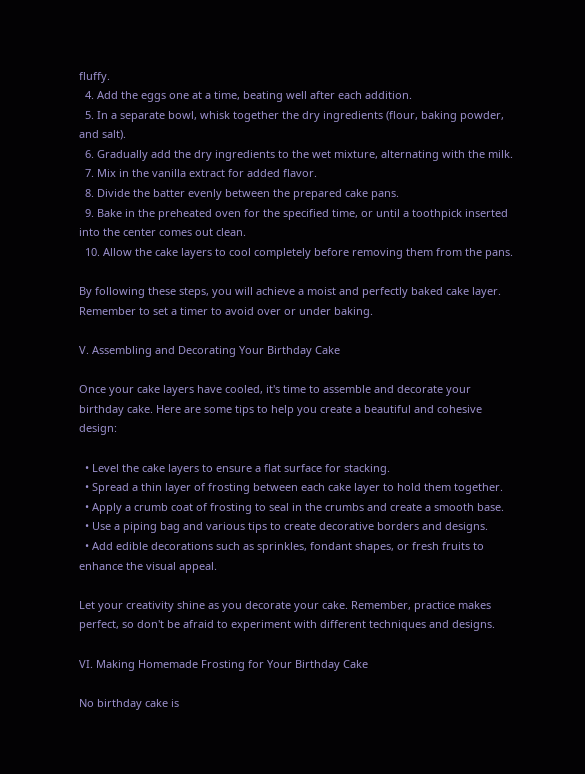fluffy.
  4. Add the eggs one at a time, beating well after each addition.
  5. In a separate bowl, whisk together the dry ingredients (flour, baking powder, and salt).
  6. Gradually add the dry ingredients to the wet mixture, alternating with the milk.
  7. Mix in the vanilla extract for added flavor.
  8. Divide the batter evenly between the prepared cake pans.
  9. Bake in the preheated oven for the specified time, or until a toothpick inserted into the center comes out clean.
  10. Allow the cake layers to cool completely before removing them from the pans.

By following these steps, you will achieve a moist and perfectly baked cake layer. Remember to set a timer to avoid over or under baking.

V. Assembling and Decorating Your Birthday Cake

Once your cake layers have cooled, it's time to assemble and decorate your birthday cake. Here are some tips to help you create a beautiful and cohesive design:

  • Level the cake layers to ensure a flat surface for stacking.
  • Spread a thin layer of frosting between each cake layer to hold them together.
  • Apply a crumb coat of frosting to seal in the crumbs and create a smooth base.
  • Use a piping bag and various tips to create decorative borders and designs.
  • Add edible decorations such as sprinkles, fondant shapes, or fresh fruits to enhance the visual appeal.

Let your creativity shine as you decorate your cake. Remember, practice makes perfect, so don't be afraid to experiment with different techniques and designs.

VI. Making Homemade Frosting for Your Birthday Cake

No birthday cake is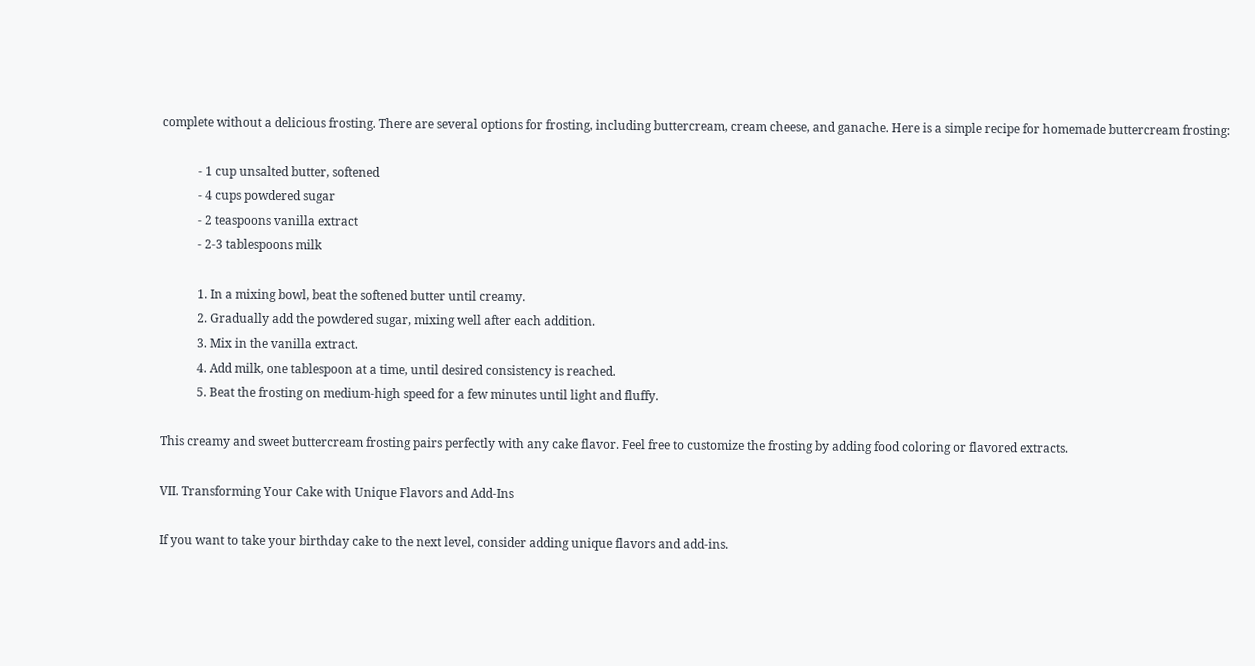complete without a delicious frosting. There are several options for frosting, including buttercream, cream cheese, and ganache. Here is a simple recipe for homemade buttercream frosting:

            - 1 cup unsalted butter, softened
            - 4 cups powdered sugar
            - 2 teaspoons vanilla extract
            - 2-3 tablespoons milk

            1. In a mixing bowl, beat the softened butter until creamy.
            2. Gradually add the powdered sugar, mixing well after each addition.
            3. Mix in the vanilla extract.
            4. Add milk, one tablespoon at a time, until desired consistency is reached.
            5. Beat the frosting on medium-high speed for a few minutes until light and fluffy.

This creamy and sweet buttercream frosting pairs perfectly with any cake flavor. Feel free to customize the frosting by adding food coloring or flavored extracts.

VII. Transforming Your Cake with Unique Flavors and Add-Ins

If you want to take your birthday cake to the next level, consider adding unique flavors and add-ins.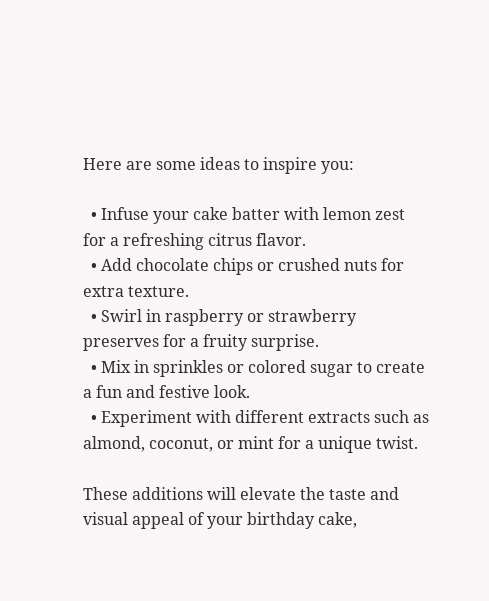Here are some ideas to inspire you:

  • Infuse your cake batter with lemon zest for a refreshing citrus flavor.
  • Add chocolate chips or crushed nuts for extra texture.
  • Swirl in raspberry or strawberry preserves for a fruity surprise.
  • Mix in sprinkles or colored sugar to create a fun and festive look.
  • Experiment with different extracts such as almond, coconut, or mint for a unique twist.

These additions will elevate the taste and visual appeal of your birthday cake,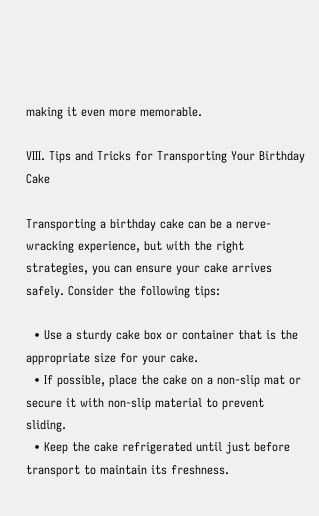making it even more memorable.

VIII. Tips and Tricks for Transporting Your Birthday Cake

Transporting a birthday cake can be a nerve-wracking experience, but with the right strategies, you can ensure your cake arrives safely. Consider the following tips:

  • Use a sturdy cake box or container that is the appropriate size for your cake.
  • If possible, place the cake on a non-slip mat or secure it with non-slip material to prevent sliding.
  • Keep the cake refrigerated until just before transport to maintain its freshness.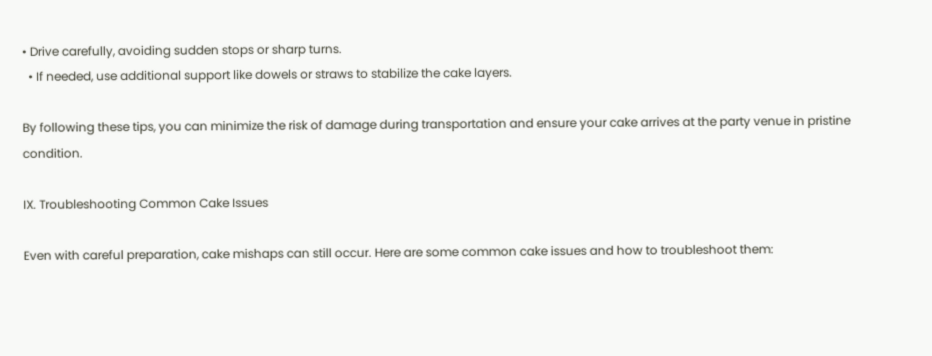• Drive carefully, avoiding sudden stops or sharp turns.
  • If needed, use additional support like dowels or straws to stabilize the cake layers.

By following these tips, you can minimize the risk of damage during transportation and ensure your cake arrives at the party venue in pristine condition.

IX. Troubleshooting Common Cake Issues

Even with careful preparation, cake mishaps can still occur. Here are some common cake issues and how to troubleshoot them: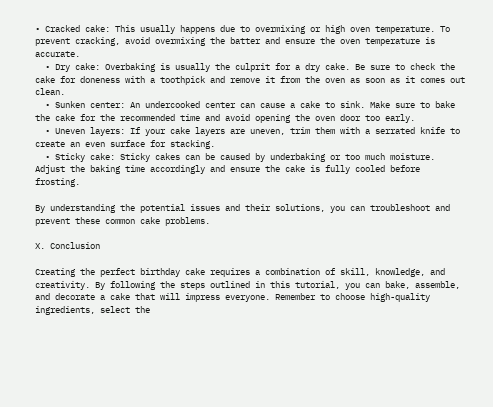• Cracked cake: This usually happens due to overmixing or high oven temperature. To prevent cracking, avoid overmixing the batter and ensure the oven temperature is accurate.
  • Dry cake: Overbaking is usually the culprit for a dry cake. Be sure to check the cake for doneness with a toothpick and remove it from the oven as soon as it comes out clean.
  • Sunken center: An undercooked center can cause a cake to sink. Make sure to bake the cake for the recommended time and avoid opening the oven door too early.
  • Uneven layers: If your cake layers are uneven, trim them with a serrated knife to create an even surface for stacking.
  • Sticky cake: Sticky cakes can be caused by underbaking or too much moisture. Adjust the baking time accordingly and ensure the cake is fully cooled before frosting.

By understanding the potential issues and their solutions, you can troubleshoot and prevent these common cake problems.

X. Conclusion

Creating the perfect birthday cake requires a combination of skill, knowledge, and creativity. By following the steps outlined in this tutorial, you can bake, assemble, and decorate a cake that will impress everyone. Remember to choose high-quality ingredients, select the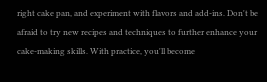right cake pan, and experiment with flavors and add-ins. Don't be afraid to try new recipes and techniques to further enhance your cake-making skills. With practice, you'll become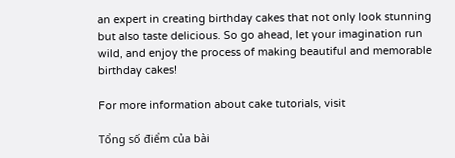an expert in creating birthday cakes that not only look stunning but also taste delicious. So go ahead, let your imagination run wild, and enjoy the process of making beautiful and memorable birthday cakes!

For more information about cake tutorials, visit

Tổng số điểm của bài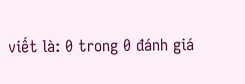viết là: 0 trong 0 đánh giá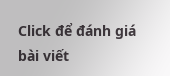Click để đánh giá bài viết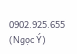0902.925.655 (Ngọc Ý)